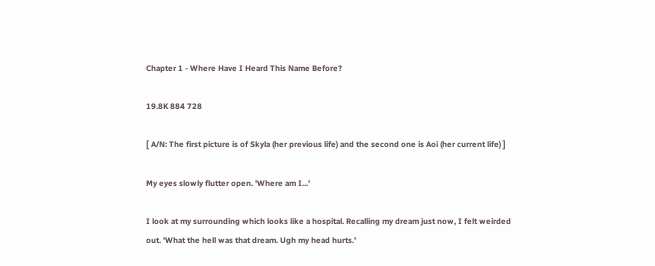Chapter 1 - Where Have I Heard This Name Before?

19.8K 884 728

[ A/N: The first picture is of Skyla (her previous life) and the second one is Aoi (her current life) ]

My eyes slowly flutter open. 'Where am I...'

I look at my surrounding which looks like a hospital. Recalling my dream just now, I felt weirded out. 'What the hell was that dream. Ugh my head hurts.'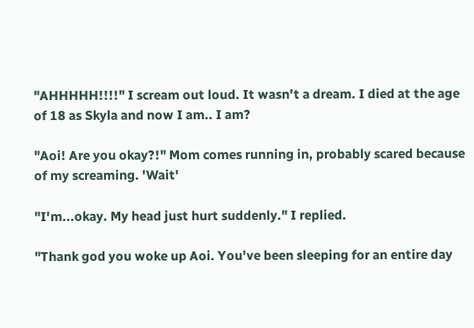"AHHHHH!!!!" I scream out loud. It wasn't a dream. I died at the age of 18 as Skyla and now I am.. I am?

"Aoi! Are you okay?!" Mom comes running in, probably scared because of my screaming. 'Wait'

"I'm...okay. My head just hurt suddenly." I replied.

"Thank god you woke up Aoi. You've been sleeping for an entire day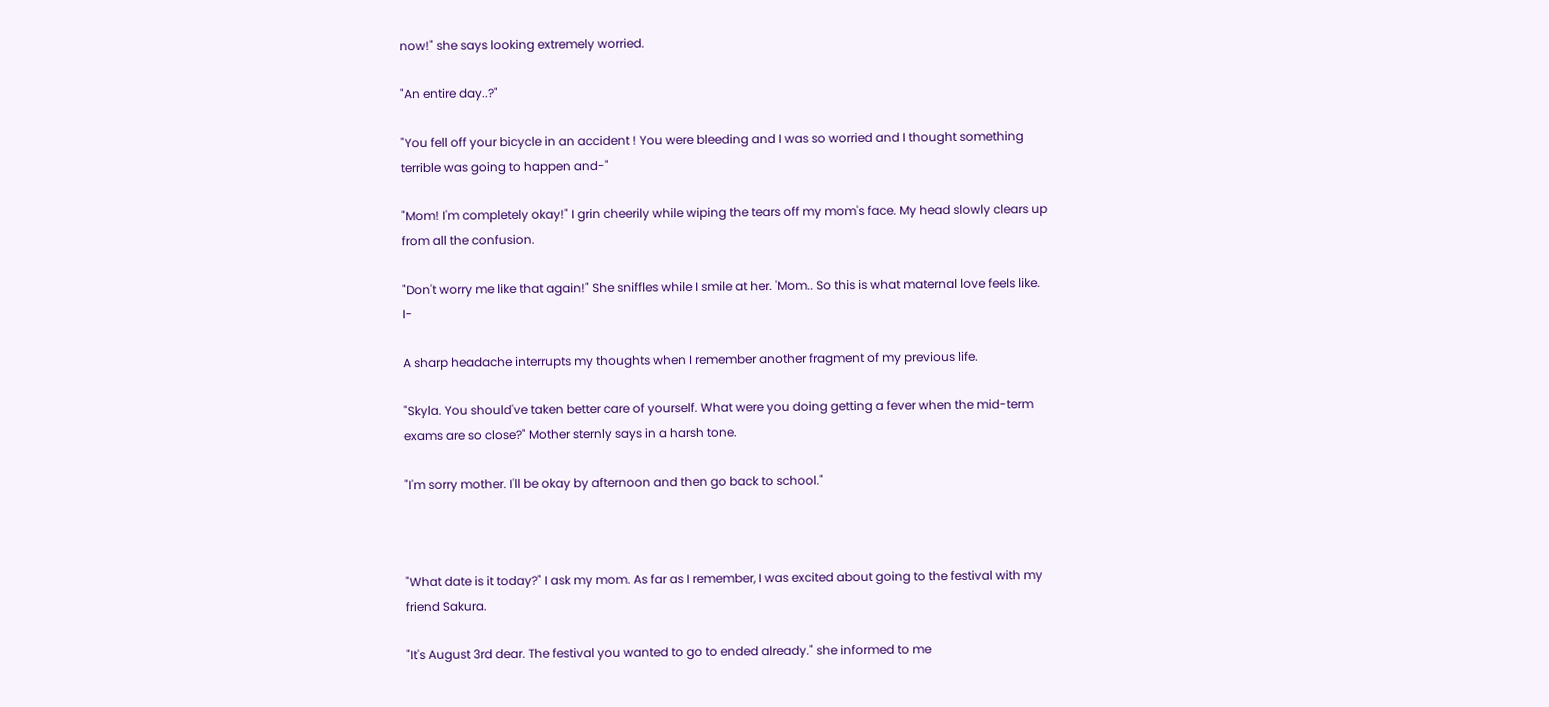now!" she says looking extremely worried.

"An entire day..?"

"You fell off your bicycle in an accident ! You were bleeding and I was so worried and I thought something terrible was going to happen and-"

"Mom! I'm completely okay!" I grin cheerily while wiping the tears off my mom's face. My head slowly clears up from all the confusion.

"Don't worry me like that again!" She sniffles while I smile at her. 'Mom.. So this is what maternal love feels like. I-

A sharp headache interrupts my thoughts when I remember another fragment of my previous life.

"Skyla. You should've taken better care of yourself. What were you doing getting a fever when the mid-term exams are so close?" Mother sternly says in a harsh tone.

"I'm sorry mother. I'll be okay by afternoon and then go back to school."



"What date is it today?" I ask my mom. As far as I remember, I was excited about going to the festival with my friend Sakura.

"It's August 3rd dear. The festival you wanted to go to ended already." she informed to me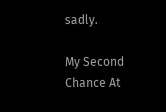sadly.

My Second Chance At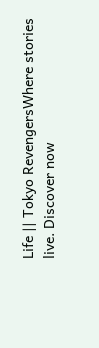Life || Tokyo RevengersWhere stories live. Discover now